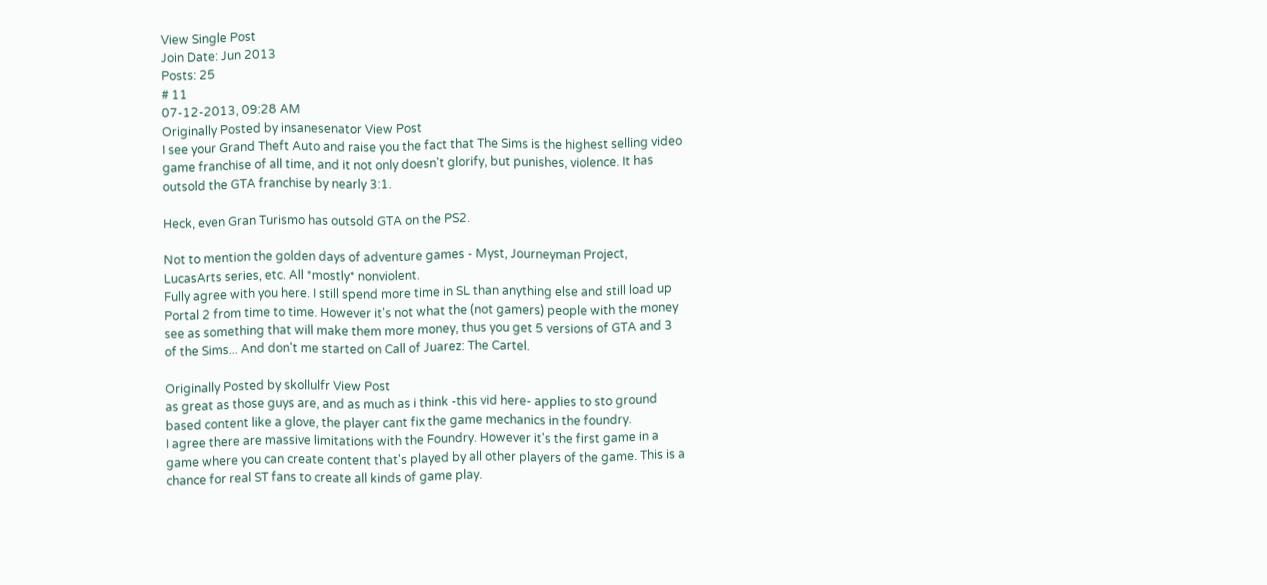View Single Post
Join Date: Jun 2013
Posts: 25
# 11
07-12-2013, 09:28 AM
Originally Posted by insanesenator View Post
I see your Grand Theft Auto and raise you the fact that The Sims is the highest selling video game franchise of all time, and it not only doesn't glorify, but punishes, violence. It has outsold the GTA franchise by nearly 3:1.

Heck, even Gran Turismo has outsold GTA on the PS2.

Not to mention the golden days of adventure games - Myst, Journeyman Project, LucasArts series, etc. All *mostly* nonviolent.
Fully agree with you here. I still spend more time in SL than anything else and still load up Portal 2 from time to time. However it's not what the (not gamers) people with the money see as something that will make them more money, thus you get 5 versions of GTA and 3 of the Sims... And don't me started on Call of Juarez: The Cartel.

Originally Posted by skollulfr View Post
as great as those guys are, and as much as i think -this vid here- applies to sto ground based content like a glove, the player cant fix the game mechanics in the foundry.
I agree there are massive limitations with the Foundry. However it's the first game in a game where you can create content that's played by all other players of the game. This is a chance for real ST fans to create all kinds of game play.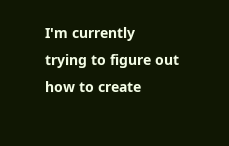I'm currently trying to figure out how to create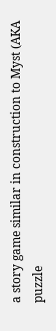a story game similar in construction to Myst (AKA puzzle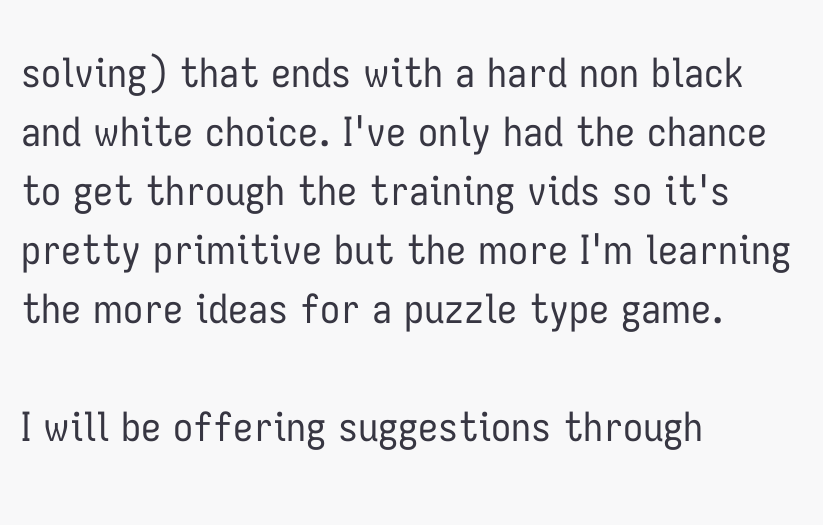solving) that ends with a hard non black and white choice. I've only had the chance to get through the training vids so it's pretty primitive but the more I'm learning the more ideas for a puzzle type game.

I will be offering suggestions through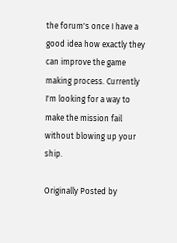the forum's once I have a good idea how exactly they can improve the game making process. Currently I'm looking for a way to make the mission fail without blowing up your ship.

Originally Posted by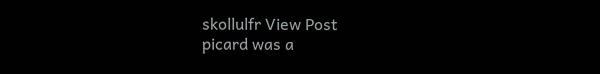skollulfr View Post
picard was a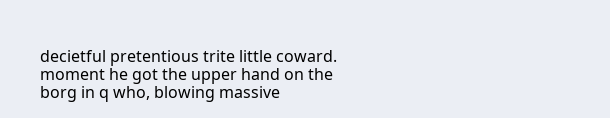decietful pretentious trite little coward.
moment he got the upper hand on the borg in q who, blowing massive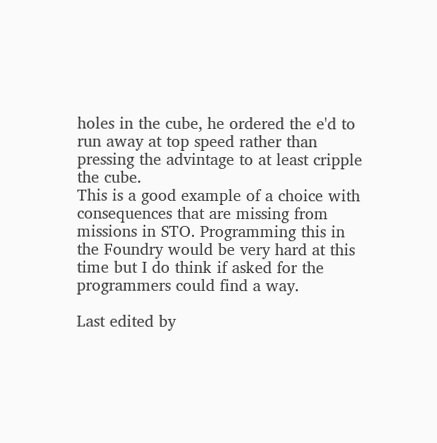holes in the cube, he ordered the e'd to run away at top speed rather than pressing the advintage to at least cripple the cube.
This is a good example of a choice with consequences that are missing from missions in STO. Programming this in the Foundry would be very hard at this time but I do think if asked for the programmers could find a way.

Last edited by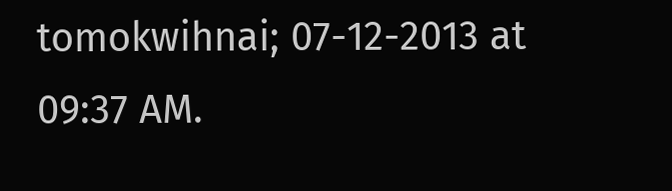tomokwihnai; 07-12-2013 at 09:37 AM.